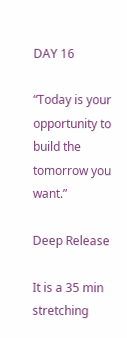DAY 16

“Today is your opportunity to build the tomorrow you want.”

Deep Release

It is a 35 min stretching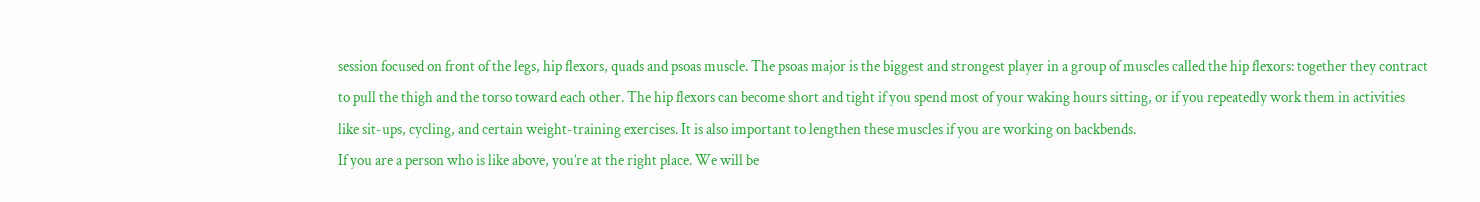session focused on front of the legs, hip flexors, quads and psoas muscle. The psoas major is the biggest and strongest player in a group of muscles called the hip flexors: together they contract to pull the thigh and the torso toward each other. The hip flexors can become short and tight if you spend most of your waking hours sitting, or if you repeatedly work them in activities like sit-ups, cycling, and certain weight-training exercises. It is also important to lengthen these muscles if you are working on backbends.
If you are a person who is like above, you’re at the right place. We will be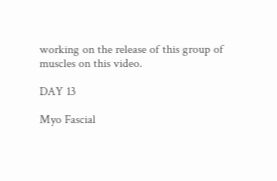working on the release of this group of muscles on this video.

DAY 13

Myo Fascial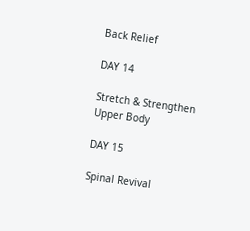Back Relief

DAY 14

Stretch & Strengthen Upper Body

DAY 15

Spinal Revival